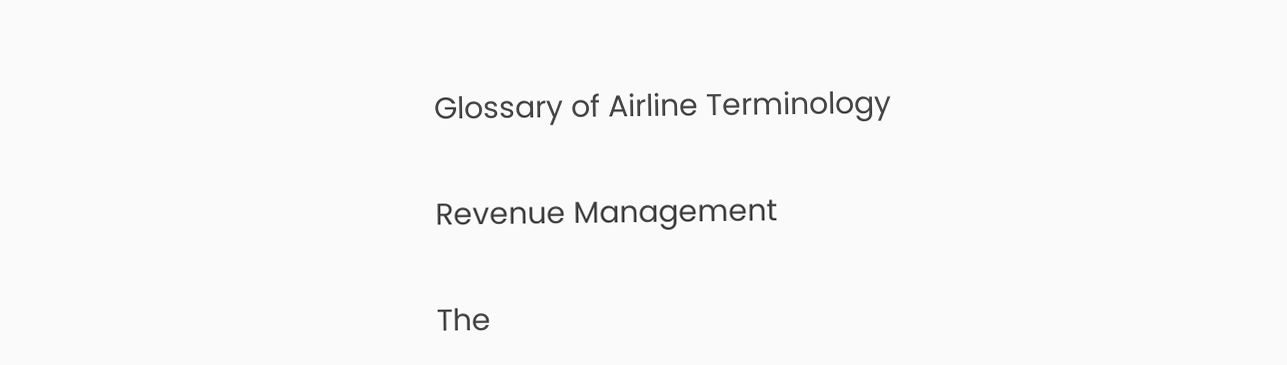Glossary of Airline Terminology

Revenue Management

The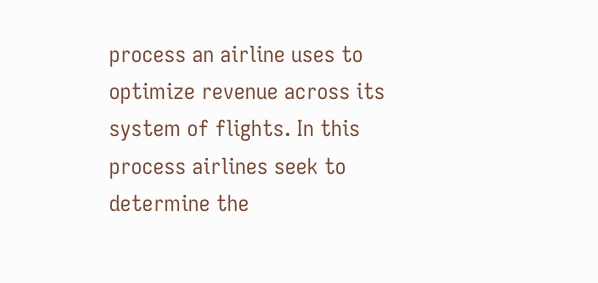process an airline uses to optimize revenue across its system of flights. In this process airlines seek to determine the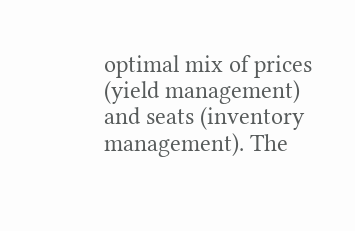optimal mix of prices (yield management) and seats (inventory management). The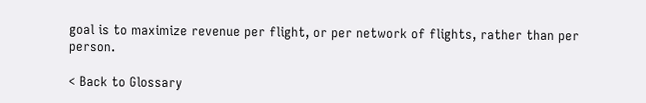goal is to maximize revenue per flight, or per network of flights, rather than per person.

< Back to Glossary